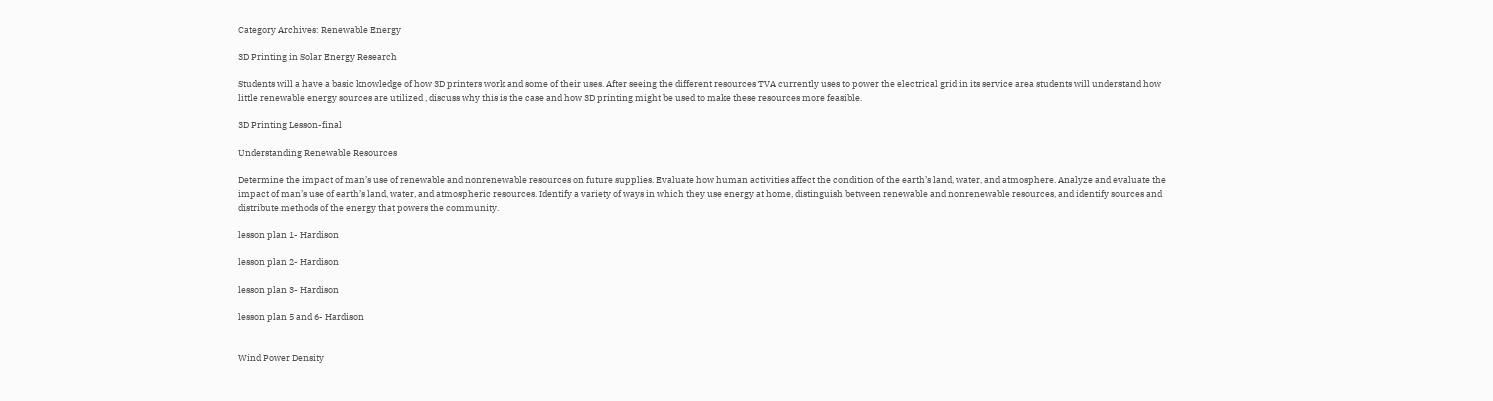Category Archives: Renewable Energy

3D Printing in Solar Energy Research

Students will a have a basic knowledge of how 3D printers work and some of their uses. After seeing the different resources TVA currently uses to power the electrical grid in its service area students will understand how little renewable energy sources are utilized , discuss why this is the case and how 3D printing might be used to make these resources more feasible.

3D Printing Lesson-final

Understanding Renewable Resources

Determine the impact of man’s use of renewable and nonrenewable resources on future supplies. Evaluate how human activities affect the condition of the earth’s land, water, and atmosphere. Analyze and evaluate the impact of man’s use of earth’s land, water, and atmospheric resources. Identify a variety of ways in which they use energy at home, distinguish between renewable and nonrenewable resources, and identify sources and distribute methods of the energy that powers the community.

lesson plan 1- Hardison

lesson plan 2- Hardison

lesson plan 3- Hardison

lesson plan 5 and 6- Hardison


Wind Power Density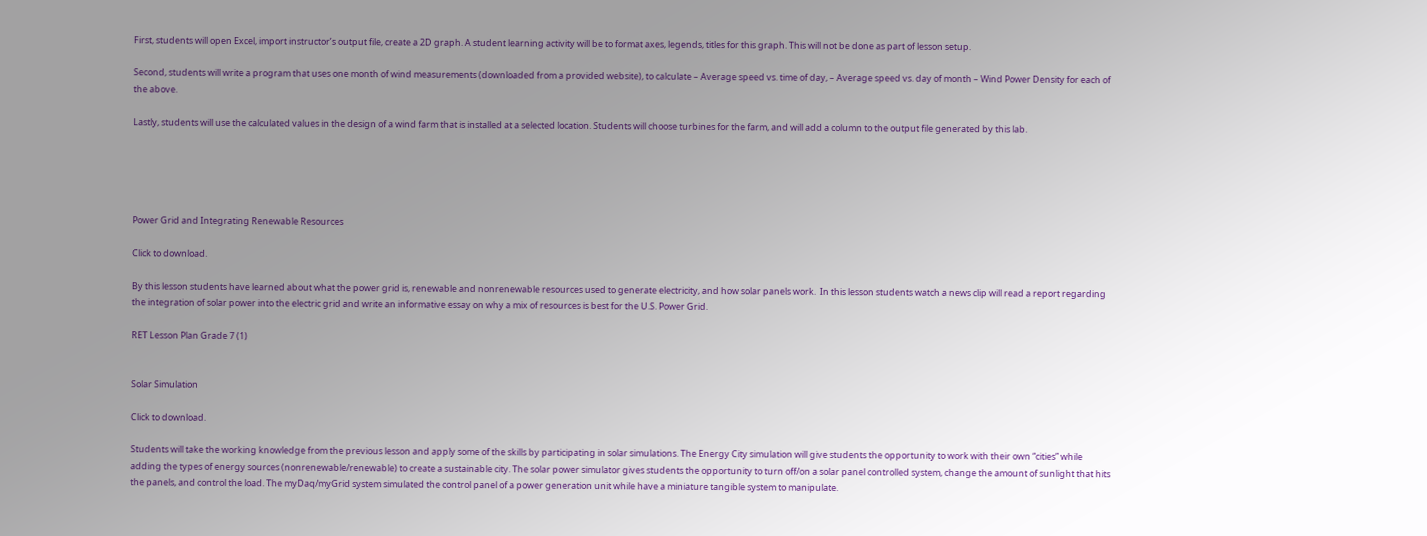First, students will open Excel, import instructor’s output file, create a 2D graph. A student learning activity will be to format axes, legends, titles for this graph. This will not be done as part of lesson setup.

Second, students will write a program that uses one month of wind measurements (downloaded from a provided website), to calculate – Average speed vs. time of day, – Average speed vs. day of month – Wind Power Density for each of the above.

Lastly, students will use the calculated values in the design of a wind farm that is installed at a selected location. Students will choose turbines for the farm, and will add a column to the output file generated by this lab.





Power Grid and Integrating Renewable Resources

Click to download.

By this lesson students have learned about what the power grid is, renewable and nonrenewable resources used to generate electricity, and how solar panels work.  In this lesson students watch a news clip will read a report regarding the integration of solar power into the electric grid and write an informative essay on why a mix of resources is best for the U.S. Power Grid.

RET Lesson Plan Grade 7 (1)


Solar Simulation

Click to download.

Students will take the working knowledge from the previous lesson and apply some of the skills by participating in solar simulations. The Energy City simulation will give students the opportunity to work with their own “cities” while adding the types of energy sources (nonrenewable/renewable) to create a sustainable city. The solar power simulator gives students the opportunity to turn off/on a solar panel controlled system, change the amount of sunlight that hits the panels, and control the load. The myDaq/myGrid system simulated the control panel of a power generation unit while have a miniature tangible system to manipulate.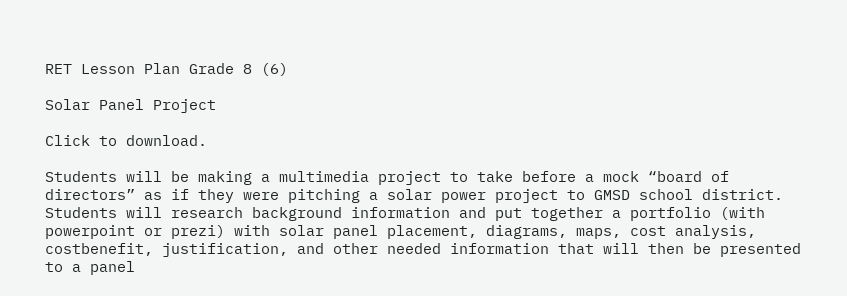RET Lesson Plan Grade 8 (6)

Solar Panel Project

Click to download.

Students will be making a multimedia project to take before a mock “board of directors” as if they were pitching a solar power project to GMSD school district. Students will research background information and put together a portfolio (with powerpoint or prezi) with solar panel placement, diagrams, maps, cost analysis, costbenefit, justification, and other needed information that will then be presented to a panel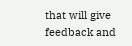that will give feedback and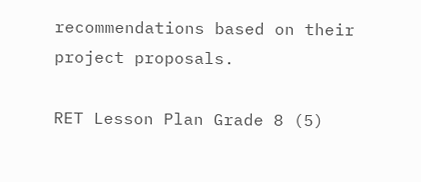recommendations based on their project proposals.

RET Lesson Plan Grade 8 (5)